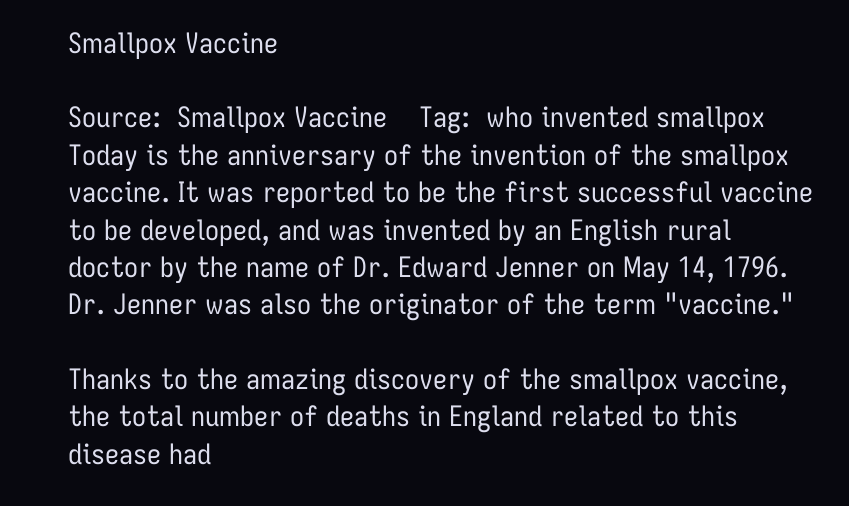Smallpox Vaccine

Source:  Smallpox Vaccine    Tag:  who invented smallpox
Today is the anniversary of the invention of the smallpox vaccine. It was reported to be the first successful vaccine to be developed, and was invented by an English rural doctor by the name of Dr. Edward Jenner on May 14, 1796. Dr. Jenner was also the originator of the term "vaccine."

Thanks to the amazing discovery of the smallpox vaccine, the total number of deaths in England related to this disease had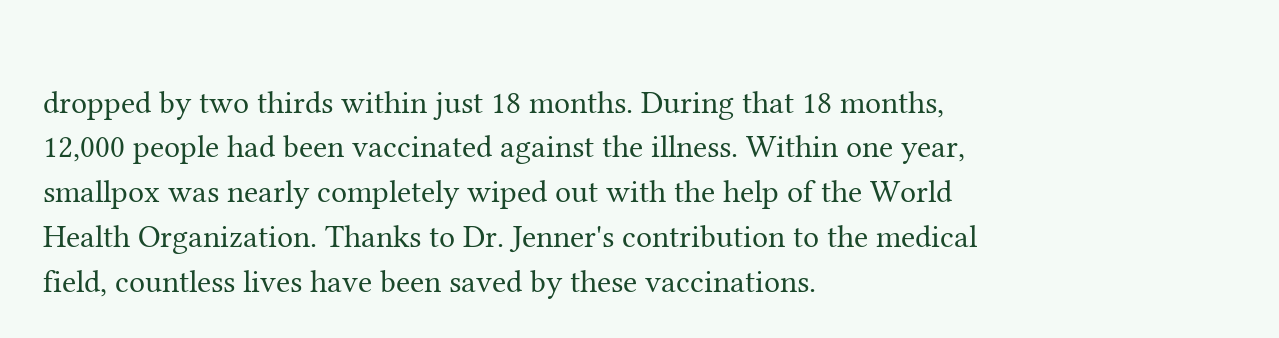dropped by two thirds within just 18 months. During that 18 months, 12,000 people had been vaccinated against the illness. Within one year, smallpox was nearly completely wiped out with the help of the World Health Organization. Thanks to Dr. Jenner's contribution to the medical field, countless lives have been saved by these vaccinations.